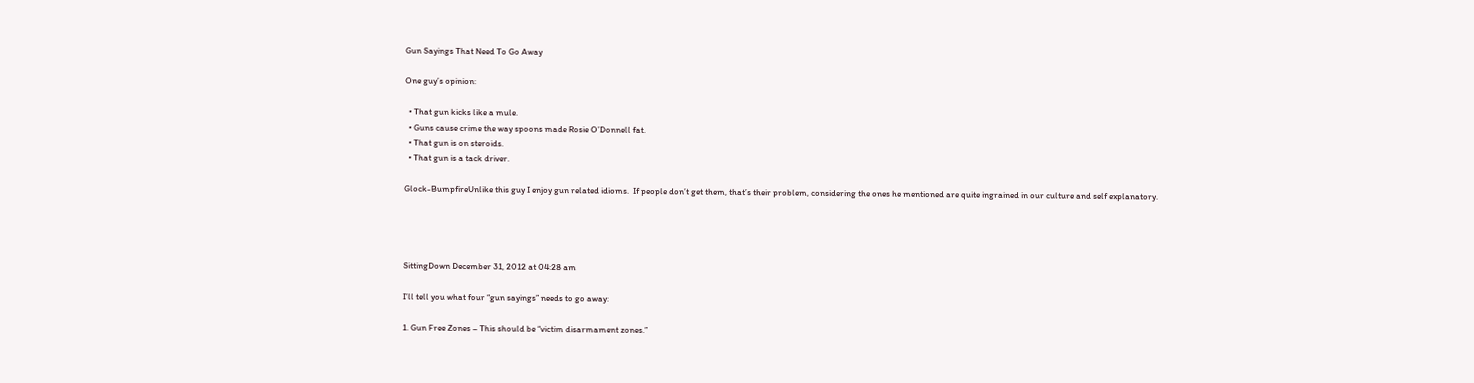Gun Sayings That Need To Go Away

One guy’s opinion:

  • That gun kicks like a mule.
  • Guns cause crime the way spoons made Rosie O’Donnell fat.
  • That gun is on steroids.
  • That gun is a tack driver.

Glock-BumpfireUnlike this guy I enjoy gun related idioms.  If people don’t get them, that’s their problem, considering the ones he mentioned are quite ingrained in our culture and self explanatory.




SittingDown December 31, 2012 at 04:28 am

I’ll tell you what four “gun sayings” needs to go away:

1. Gun Free Zones – This should be “victim disarmament zones.”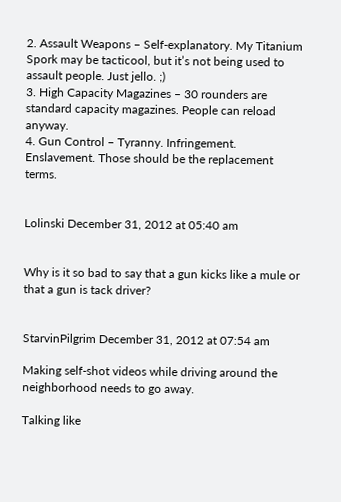2. Assault Weapons – Self-explanatory. My Titanium Spork may be tacticool, but it’s not being used to assault people. Just jello. ;)
3. High Capacity Magazines – 30 rounders are standard capacity magazines. People can reload anyway.
4. Gun Control – Tyranny. Infringement. Enslavement. Those should be the replacement terms.


Lolinski December 31, 2012 at 05:40 am


Why is it so bad to say that a gun kicks like a mule or that a gun is tack driver?


StarvinPilgrim December 31, 2012 at 07:54 am

Making self-shot videos while driving around the neighborhood needs to go away.

Talking like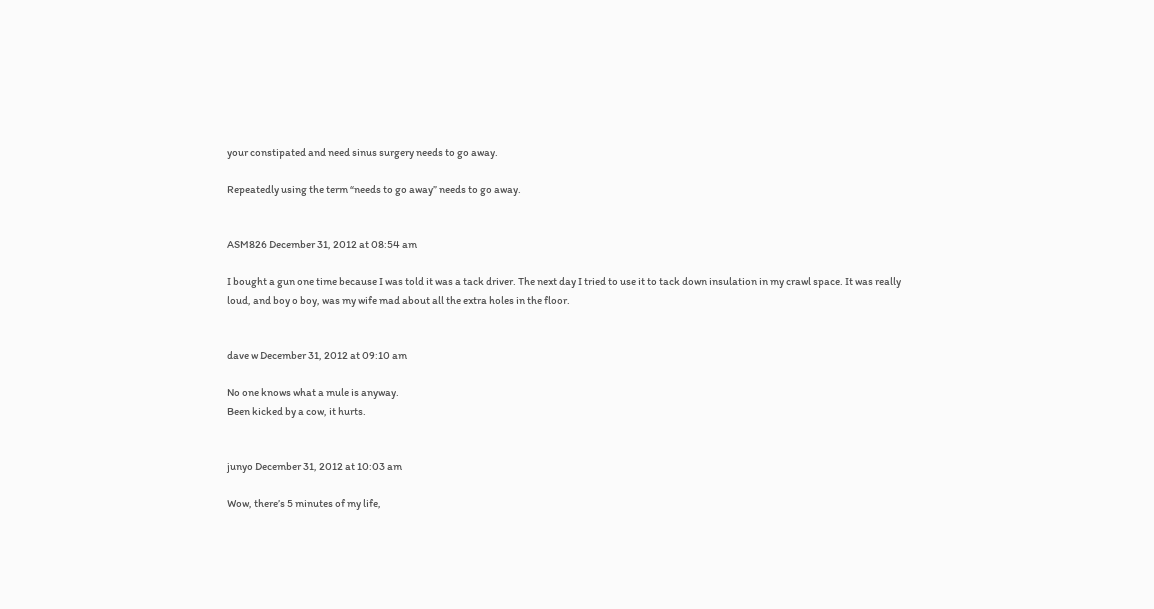your constipated and need sinus surgery needs to go away.

Repeatedly using the term “needs to go away” needs to go away.


ASM826 December 31, 2012 at 08:54 am

I bought a gun one time because I was told it was a tack driver. The next day I tried to use it to tack down insulation in my crawl space. It was really loud, and boy o boy, was my wife mad about all the extra holes in the floor.


dave w December 31, 2012 at 09:10 am

No one knows what a mule is anyway.
Been kicked by a cow, it hurts.


junyo December 31, 2012 at 10:03 am

Wow, there’s 5 minutes of my life,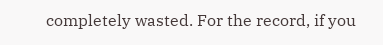completely wasted. For the record, if you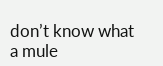don’t know what a mule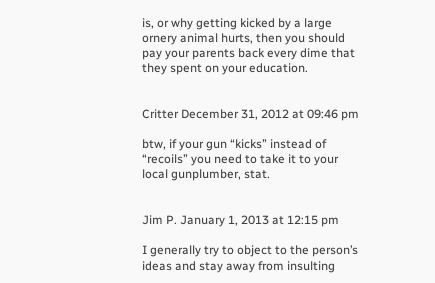is, or why getting kicked by a large ornery animal hurts, then you should pay your parents back every dime that they spent on your education.


Critter December 31, 2012 at 09:46 pm

btw, if your gun “kicks” instead of “recoils” you need to take it to your local gunplumber, stat.


Jim P. January 1, 2013 at 12:15 pm

I generally try to object to the person’s ideas and stay away from insulting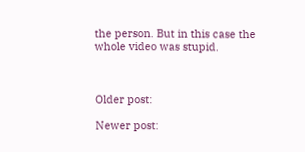the person. But in this case the whole video was stupid.



Older post:

Newer post: